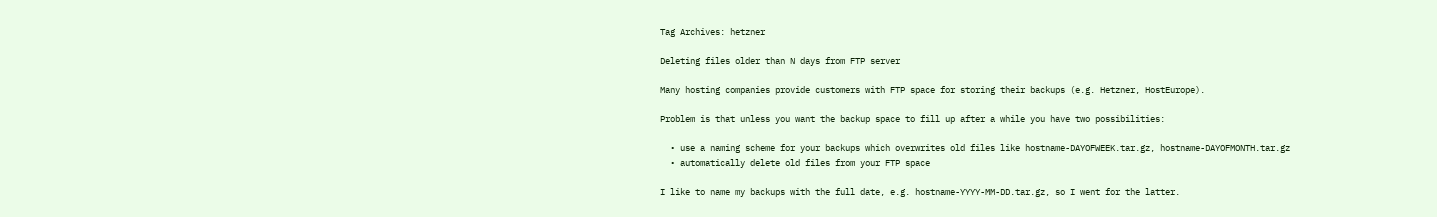Tag Archives: hetzner

Deleting files older than N days from FTP server

Many hosting companies provide customers with FTP space for storing their backups (e.g. Hetzner, HostEurope).

Problem is that unless you want the backup space to fill up after a while you have two possibilities:

  • use a naming scheme for your backups which overwrites old files like hostname-DAYOFWEEK.tar.gz, hostname-DAYOFMONTH.tar.gz
  • automatically delete old files from your FTP space

I like to name my backups with the full date, e.g. hostname-YYYY-MM-DD.tar.gz, so I went for the latter.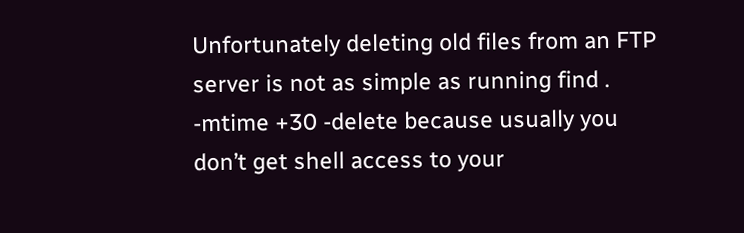Unfortunately deleting old files from an FTP server is not as simple as running find . -mtime +30 -delete because usually you don’t get shell access to your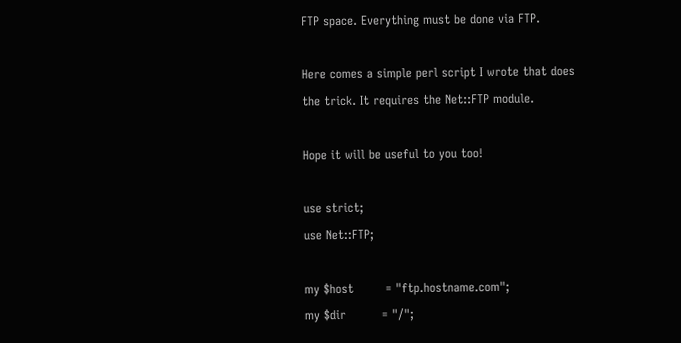FTP space. Everything must be done via FTP.

Here comes a simple perl script I wrote that does the trick. It requires the Net::FTP module.

Hope it will be useful to you too!

use strict;
use Net::FTP;

my $host        = "ftp.hostname.com";
my $dir         = "/";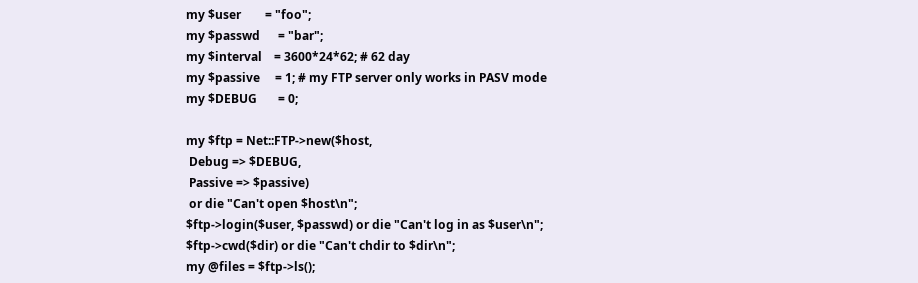my $user        = "foo";
my $passwd      = "bar";
my $interval    = 3600*24*62; # 62 day
my $passive     = 1; # my FTP server only works in PASV mode
my $DEBUG       = 0;

my $ftp = Net::FTP->new($host,
 Debug => $DEBUG,
 Passive => $passive)
 or die "Can't open $host\n";
$ftp->login($user, $passwd) or die "Can't log in as $user\n";
$ftp->cwd($dir) or die "Can't chdir to $dir\n";
my @files = $ftp->ls();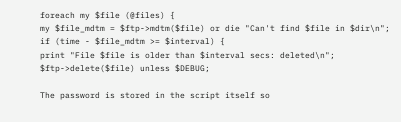foreach my $file (@files) {
my $file_mdtm = $ftp->mdtm($file) or die "Can't find $file in $dir\n";
if (time - $file_mdtm >= $interval) {
print "File $file is older than $interval secs: deleted\n";
$ftp->delete($file) unless $DEBUG;

The password is stored in the script itself so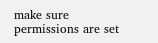make sure permissions are set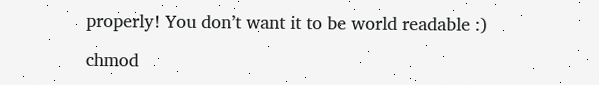properly! You don’t want it to be world readable :)

chmod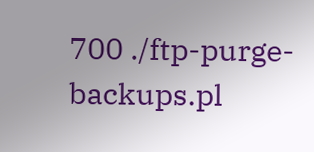700 ./ftp-purge-backups.pl